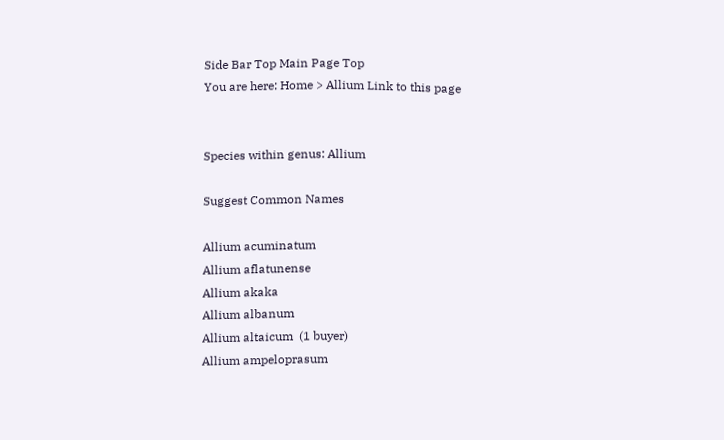Side Bar Top Main Page Top
You are here: Home > Allium Link to this page


Species within genus: Allium

Suggest Common Names

Allium acuminatum
Allium aflatunense
Allium akaka
Allium albanum
Allium altaicum  (1 buyer)
Allium ampeloprasum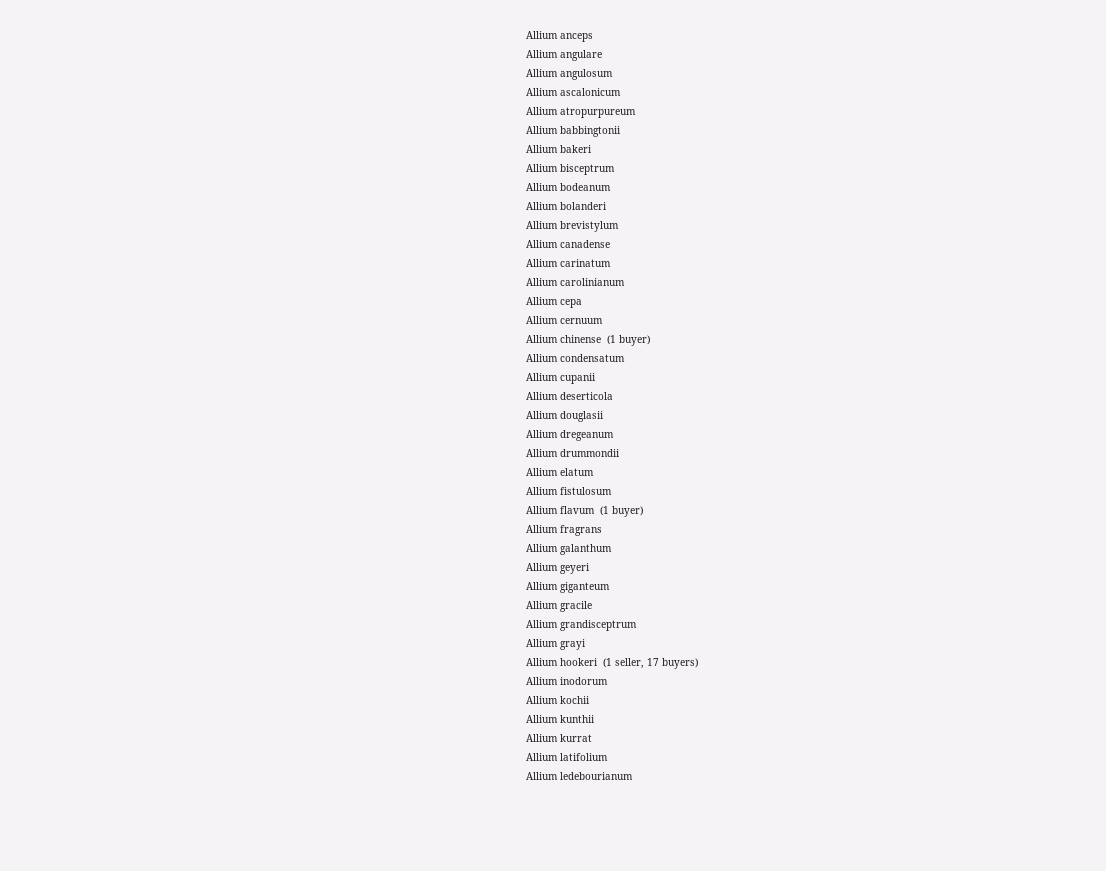Allium anceps
Allium angulare
Allium angulosum
Allium ascalonicum
Allium atropurpureum
Allium babbingtonii
Allium bakeri
Allium bisceptrum
Allium bodeanum
Allium bolanderi
Allium brevistylum
Allium canadense
Allium carinatum
Allium carolinianum
Allium cepa
Allium cernuum
Allium chinense  (1 buyer)
Allium condensatum
Allium cupanii
Allium deserticola
Allium douglasii
Allium dregeanum
Allium drummondii
Allium elatum
Allium fistulosum
Allium flavum  (1 buyer)
Allium fragrans
Allium galanthum
Allium geyeri
Allium giganteum
Allium gracile
Allium grandisceptrum
Allium grayi
Allium hookeri  (1 seller, 17 buyers)
Allium inodorum
Allium kochii
Allium kunthii
Allium kurrat
Allium latifolium
Allium ledebourianum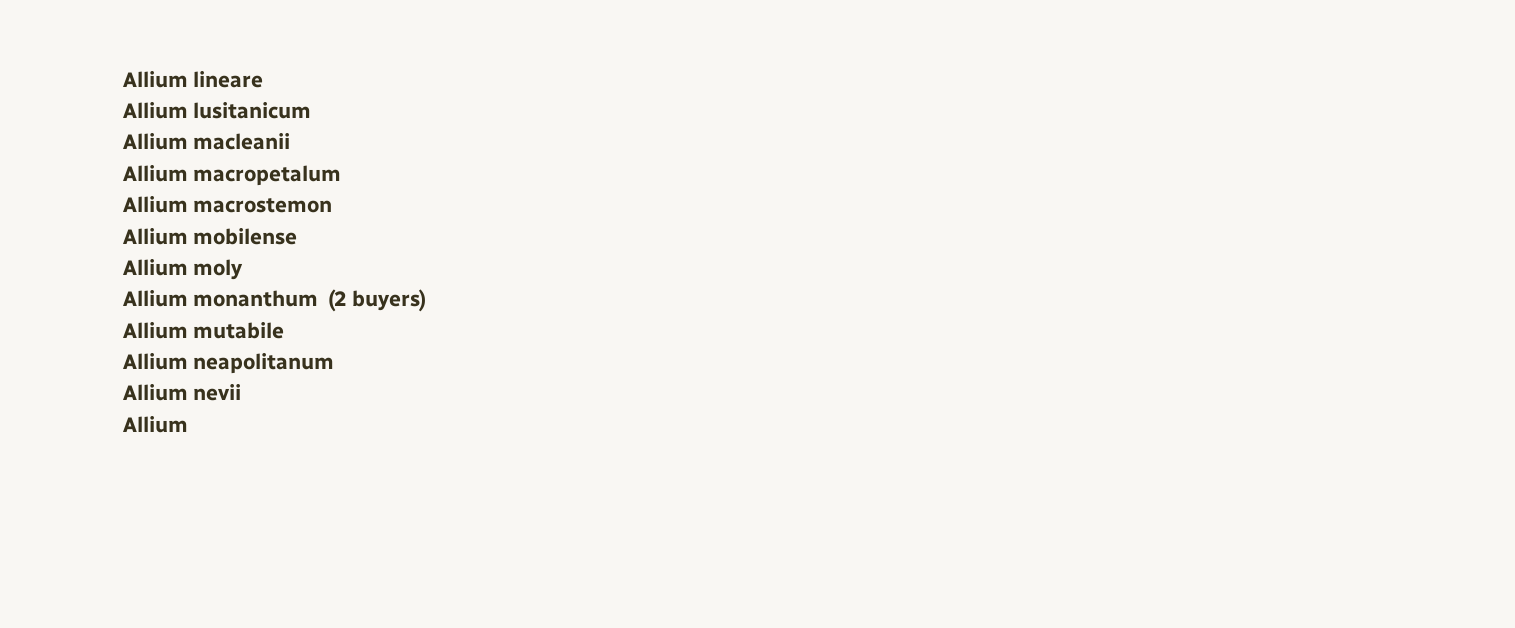Allium lineare
Allium lusitanicum
Allium macleanii
Allium macropetalum
Allium macrostemon
Allium mobilense
Allium moly
Allium monanthum  (2 buyers)
Allium mutabile
Allium neapolitanum
Allium nevii
Allium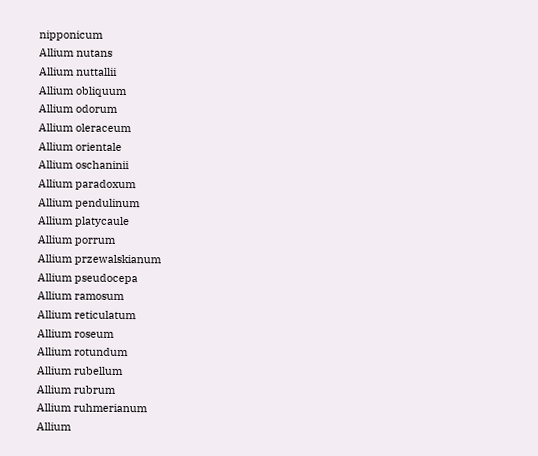nipponicum
Allium nutans
Allium nuttallii
Allium obliquum
Allium odorum
Allium oleraceum
Allium orientale
Allium oschaninii
Allium paradoxum
Allium pendulinum
Allium platycaule
Allium porrum
Allium przewalskianum
Allium pseudocepa
Allium ramosum
Allium reticulatum
Allium roseum
Allium rotundum
Allium rubellum
Allium rubrum
Allium ruhmerianum
Allium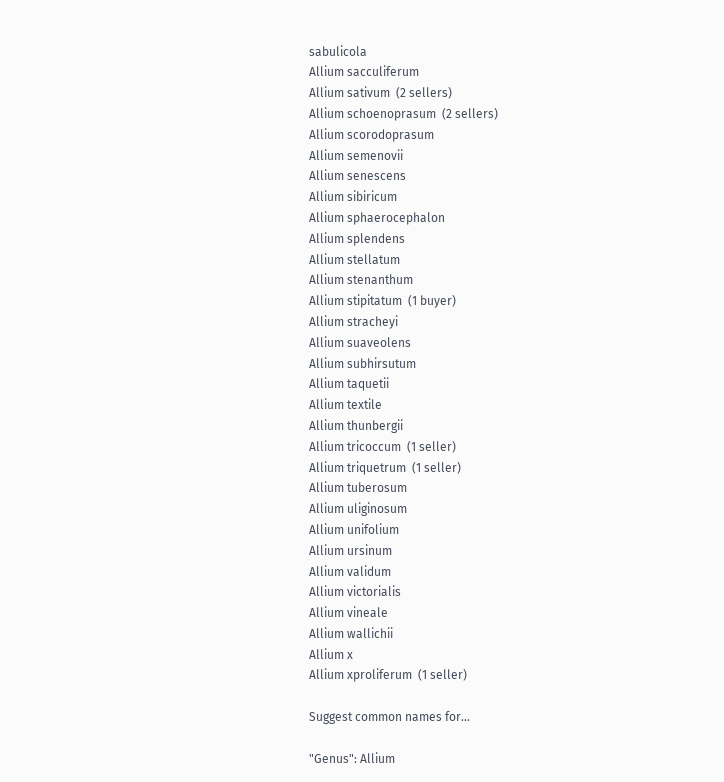sabulicola
Allium sacculiferum
Allium sativum  (2 sellers)
Allium schoenoprasum  (2 sellers)
Allium scorodoprasum
Allium semenovii
Allium senescens
Allium sibiricum
Allium sphaerocephalon
Allium splendens
Allium stellatum
Allium stenanthum
Allium stipitatum  (1 buyer)
Allium stracheyi
Allium suaveolens
Allium subhirsutum
Allium taquetii
Allium textile
Allium thunbergii
Allium tricoccum  (1 seller)
Allium triquetrum  (1 seller)
Allium tuberosum
Allium uliginosum
Allium unifolium
Allium ursinum
Allium validum
Allium victorialis
Allium vineale
Allium wallichii
Allium x
Allium xproliferum  (1 seller)

Suggest common names for...

"Genus": Allium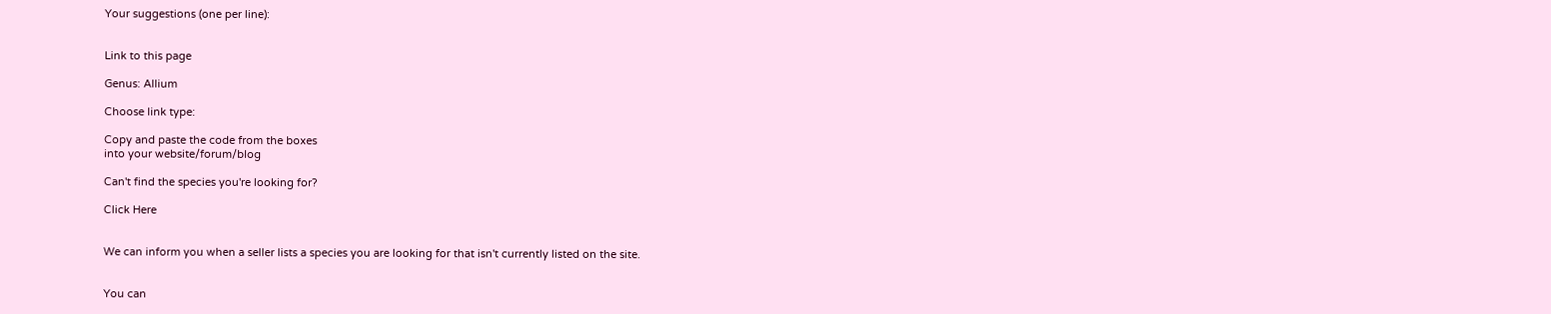Your suggestions (one per line):


Link to this page

Genus: Allium

Choose link type:

Copy and paste the code from the boxes
into your website/forum/blog

Can't find the species you're looking for?

Click Here


We can inform you when a seller lists a species you are looking for that isn't currently listed on the site.


You can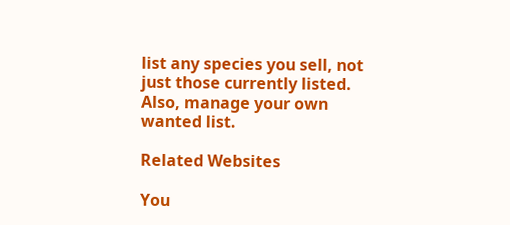list any species you sell, not just those currently listed. Also, manage your own wanted list.

Related Websites

You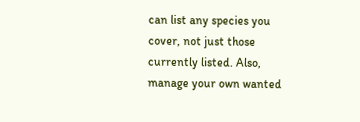can list any species you cover, not just those currently listed. Also, manage your own wanted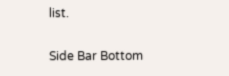list.

Side Bar Bottom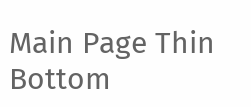Main Page Thin Bottom